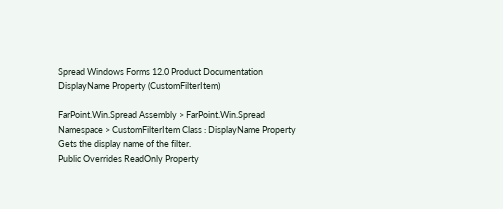Spread Windows Forms 12.0 Product Documentation
DisplayName Property (CustomFilterItem)

FarPoint.Win.Spread Assembly > FarPoint.Win.Spread Namespace > CustomFilterItem Class : DisplayName Property
Gets the display name of the filter.
Public Overrides ReadOnly Property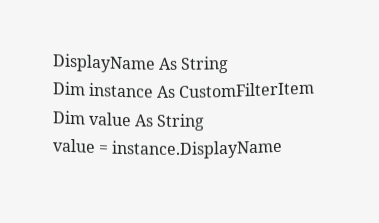DisplayName As String
Dim instance As CustomFilterItem
Dim value As String
value = instance.DisplayName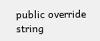public override string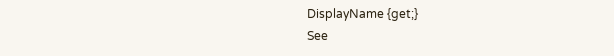DisplayName {get;}
See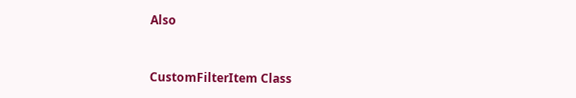Also


CustomFilterItem Class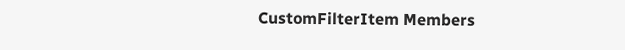CustomFilterItem Members